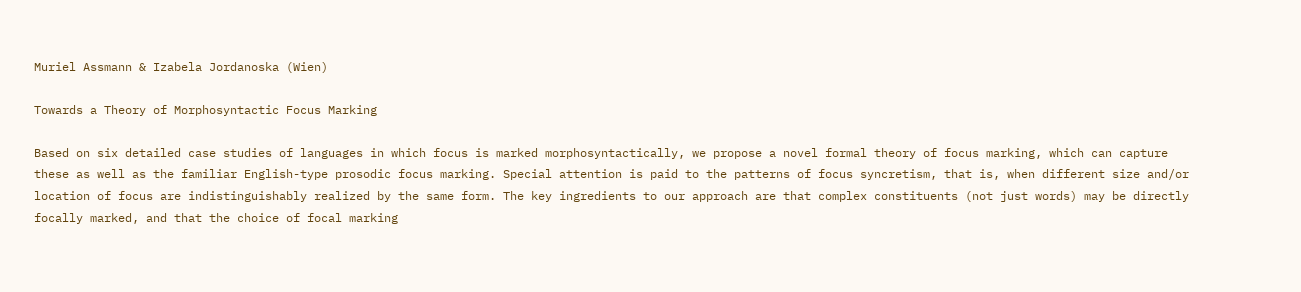Muriel Assmann & Izabela Jordanoska (Wien)

Towards a Theory of Morphosyntactic Focus Marking

Based on six detailed case studies of languages in which focus is marked morphosyntactically, we propose a novel formal theory of focus marking, which can capture these as well as the familiar English-type prosodic focus marking. Special attention is paid to the patterns of focus syncretism, that is, when different size and/or location of focus are indistinguishably realized by the same form. The key ingredients to our approach are that complex constituents (not just words) may be directly focally marked, and that the choice of focal marking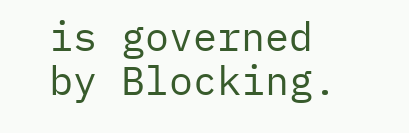is governed by Blocking.